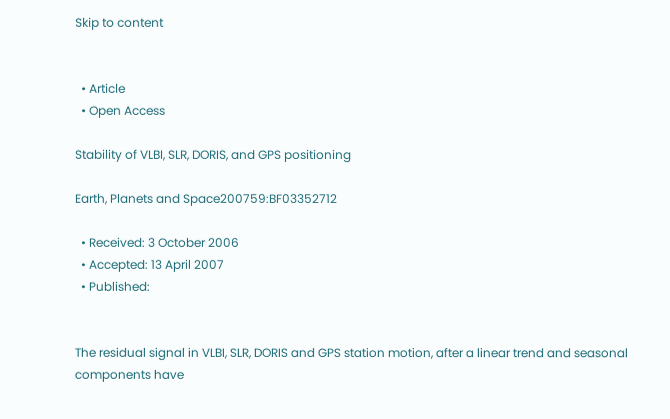Skip to content


  • Article
  • Open Access

Stability of VLBI, SLR, DORIS, and GPS positioning

Earth, Planets and Space200759:BF03352712

  • Received: 3 October 2006
  • Accepted: 13 April 2007
  • Published:


The residual signal in VLBI, SLR, DORIS and GPS station motion, after a linear trend and seasonal components have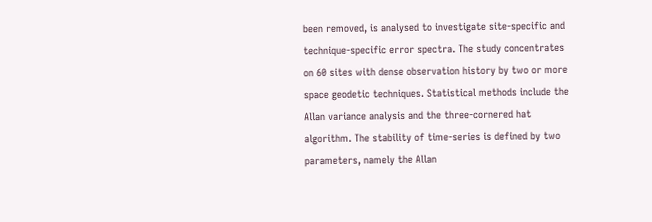been removed, is analysed to investigate site-specific and technique-specific error spectra. The study concentrates on 60 sites with dense observation history by two or more space geodetic techniques. Statistical methods include the Allan variance analysis and the three-cornered hat algorithm. The stability of time-series is defined by two parameters, namely the Allan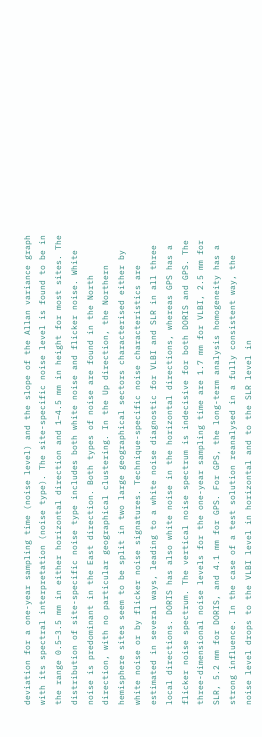deviation for a one-year sampling time (noise level) and the slope of the Allan variance graph with its spectral interpretation (noise type). The site-specific noise level is found to be in the range 0.5–3.5 mm in either horizontal direction and 1–4.5 mm in height for most sites. The distribution of site-specific noise type includes both white noise and flicker noise. White noise is predominant in the East direction. Both types of noise are found in the North direction, with no particular geographical clustering. In the Up direction, the Northern hemisphere sites seem to be split in two large geographical sectors characterised either by white noise or by flicker noise signatures. Technique-specific noise characteristics are estimated in several ways, leading to a white noise diagnostic for VLBI and SLR in all three local directions. DORIS has also white noise in the horizontal directions, whereas GPS has a flicker noise spectrum. The vertical noise spectrum is indecisive for both DORIS and GPS. The three-dimensional noise levels for the one-year sampling time are 1.7 mm for VLBI, 2.5 mm for SLR, 5.2 mm for DORIS, and 4.1 mm for GPS. For GPS, the long-term analysis homogeneity has a strong influence. In the case of a test solution reanalysed in a fully consistent way, the noise level drops to the VLBI level in horizontal and to the SLR level in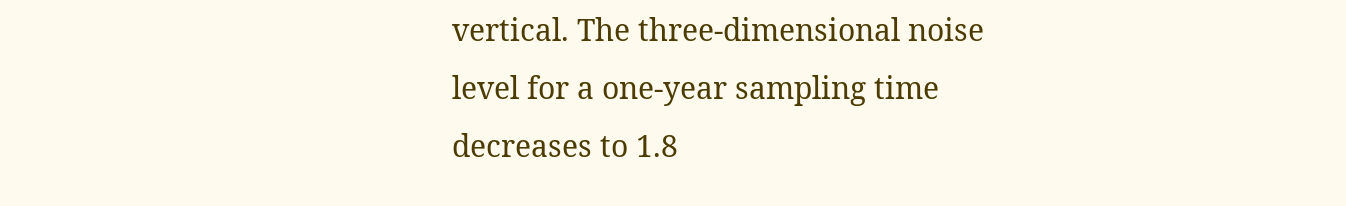vertical. The three-dimensional noise level for a one-year sampling time decreases to 1.8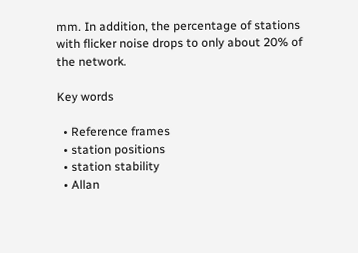mm. In addition, the percentage of stations with flicker noise drops to only about 20% of the network.

Key words

  • Reference frames
  • station positions
  • station stability
  • Allan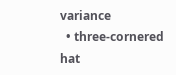variance
  • three-cornered hat